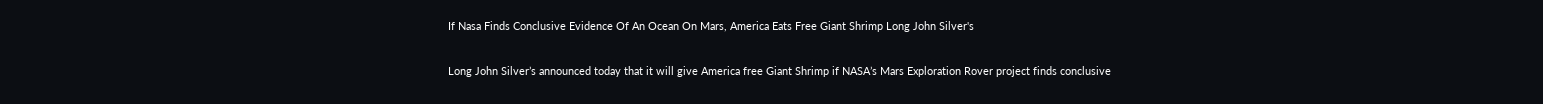If Nasa Finds Conclusive Evidence Of An Ocean On Mars, America Eats Free Giant Shrimp Long John Silver's

Long John Silver’s announced today that it will give America free Giant Shrimp if NASA’s Mars Exploration Rover project finds conclusive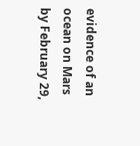evidence of an ocean on Mars by February 29,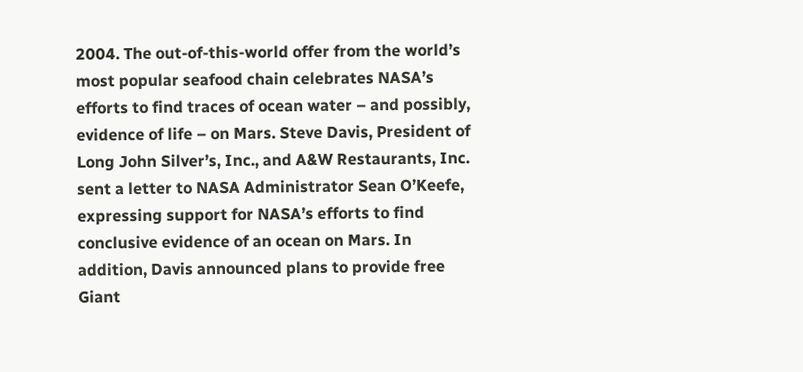2004. The out-of-this-world offer from the world’s most popular seafood chain celebrates NASA’s efforts to find traces of ocean water – and possibly, evidence of life – on Mars. Steve Davis, President of Long John Silver’s, Inc., and A&W Restaurants, Inc. sent a letter to NASA Administrator Sean O’Keefe, expressing support for NASA’s efforts to find conclusive evidence of an ocean on Mars. In addition, Davis announced plans to provide free Giant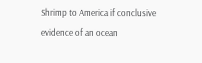Shrimp to America if conclusive evidence of an ocean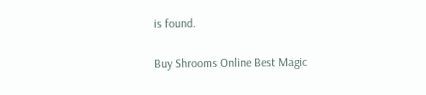is found.

Buy Shrooms Online Best Magic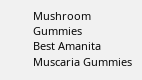Mushroom Gummies
Best Amanita Muscaria Gummies